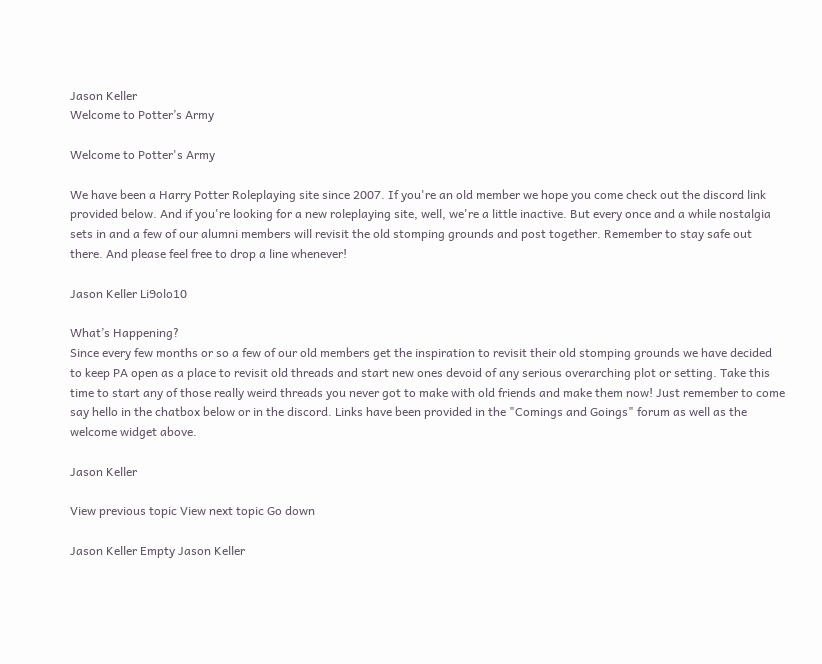Jason Keller
Welcome to Potter’s Army

Welcome to Potter's Army

We have been a Harry Potter Roleplaying site since 2007. If you're an old member we hope you come check out the discord link provided below. And if you're looking for a new roleplaying site, well, we're a little inactive. But every once and a while nostalgia sets in and a few of our alumni members will revisit the old stomping grounds and post together. Remember to stay safe out there. And please feel free to drop a line whenever!

Jason Keller Li9olo10

What’s Happening?
Since every few months or so a few of our old members get the inspiration to revisit their old stomping grounds we have decided to keep PA open as a place to revisit old threads and start new ones devoid of any serious overarching plot or setting. Take this time to start any of those really weird threads you never got to make with old friends and make them now! Just remember to come say hello in the chatbox below or in the discord. Links have been provided in the "Comings and Goings" forum as well as the welcome widget above.

Jason Keller

View previous topic View next topic Go down

Jason Keller Empty Jason Keller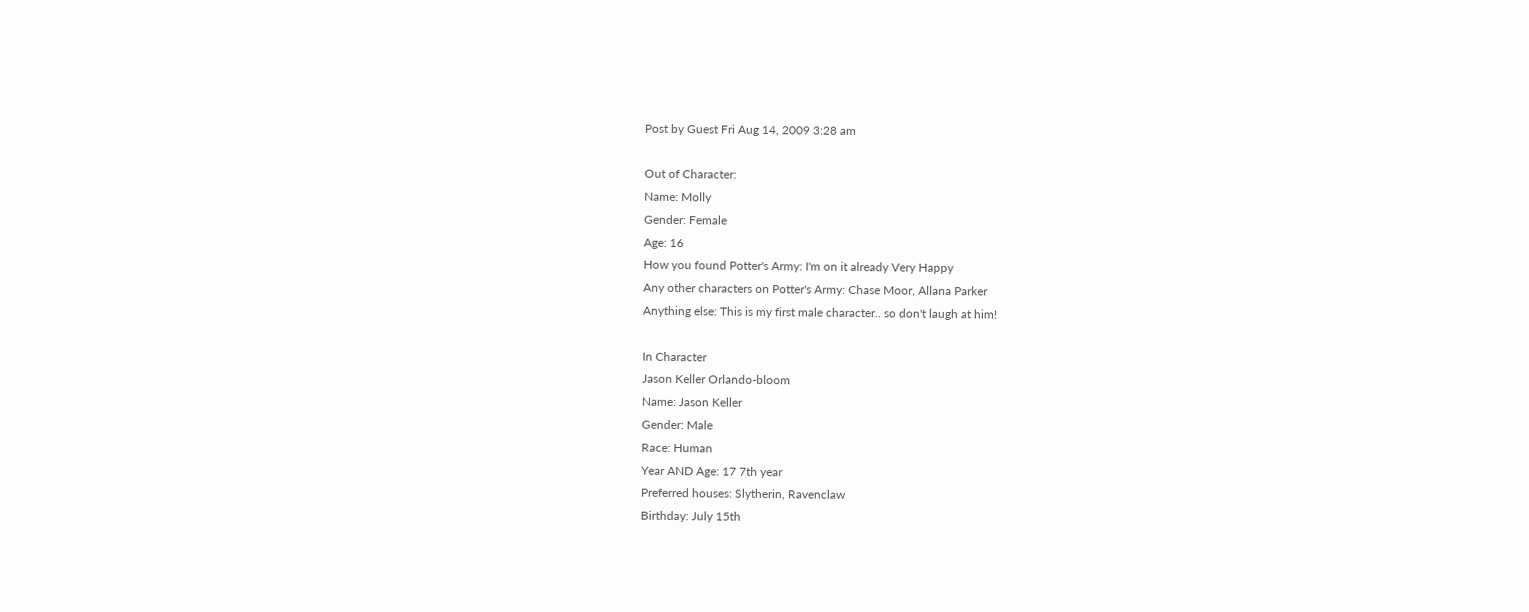Post by Guest Fri Aug 14, 2009 3:28 am

Out of Character:
Name: Molly
Gender: Female
Age: 16
How you found Potter's Army: I'm on it already Very Happy
Any other characters on Potter's Army: Chase Moor, Allana Parker
Anything else: This is my first male character.. so don't laugh at him!

In Character
Jason Keller Orlando-bloom
Name: Jason Keller
Gender: Male
Race: Human
Year AND Age: 17 7th year
Preferred houses: Slytherin, Ravenclaw
Birthday: July 15th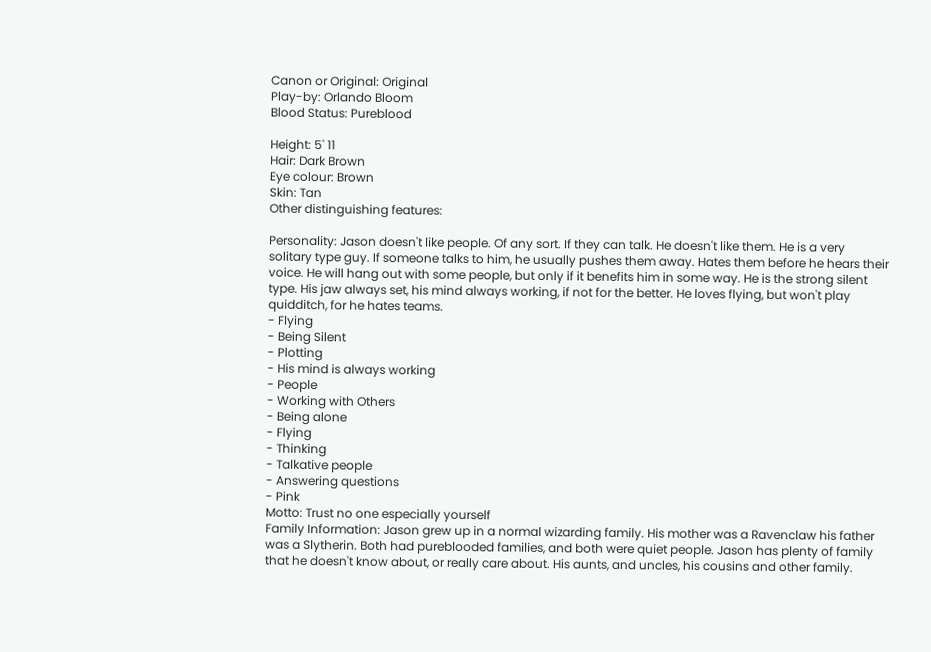Canon or Original: Original
Play-by: Orlando Bloom
Blood Status: Pureblood

Height: 5' 11
Hair: Dark Brown
Eye colour: Brown
Skin: Tan
Other distinguishing features:

Personality: Jason doesn't like people. Of any sort. If they can talk. He doesn't like them. He is a very solitary type guy. If someone talks to him, he usually pushes them away. Hates them before he hears their voice. He will hang out with some people, but only if it benefits him in some way. He is the strong silent type. His jaw always set, his mind always working, if not for the better. He loves flying, but won't play quidditch, for he hates teams.
- Flying
- Being Silent
- Plotting
- His mind is always working
- People
- Working with Others
- Being alone
- Flying
- Thinking
- Talkative people
- Answering questions
- Pink
Motto: Trust no one especially yourself
Family Information: Jason grew up in a normal wizarding family. His mother was a Ravenclaw his father was a Slytherin. Both had pureblooded families, and both were quiet people. Jason has plenty of family that he doesn't know about, or really care about. His aunts, and uncles, his cousins and other family.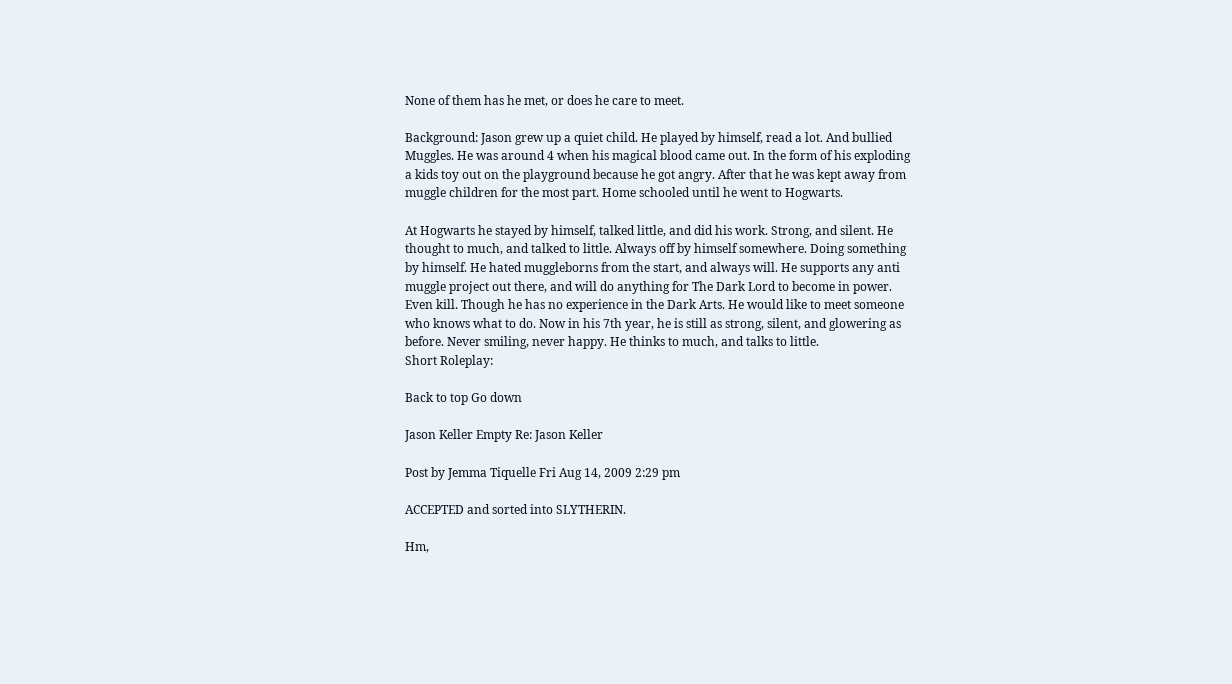None of them has he met, or does he care to meet.

Background: Jason grew up a quiet child. He played by himself, read a lot. And bullied Muggles. He was around 4 when his magical blood came out. In the form of his exploding a kids toy out on the playground because he got angry. After that he was kept away from muggle children for the most part. Home schooled until he went to Hogwarts.

At Hogwarts he stayed by himself, talked little, and did his work. Strong, and silent. He thought to much, and talked to little. Always off by himself somewhere. Doing something by himself. He hated muggleborns from the start, and always will. He supports any anti muggle project out there, and will do anything for The Dark Lord to become in power. Even kill. Though he has no experience in the Dark Arts. He would like to meet someone who knows what to do. Now in his 7th year, he is still as strong, silent, and glowering as before. Never smiling, never happy. He thinks to much, and talks to little.
Short Roleplay:

Back to top Go down

Jason Keller Empty Re: Jason Keller

Post by Jemma Tiquelle Fri Aug 14, 2009 2:29 pm

ACCEPTED and sorted into SLYTHERIN.

Hm,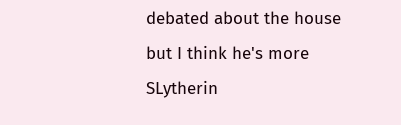debated about the house but I think he's more SLytherin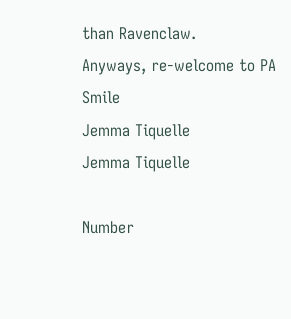than Ravenclaw.
Anyways, re-welcome to PA Smile
Jemma Tiquelle
Jemma Tiquelle

Number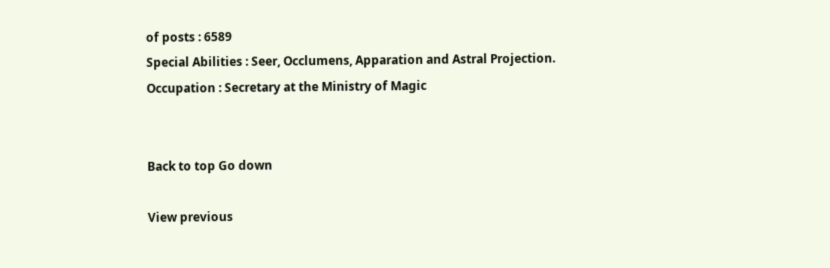of posts : 6589
Special Abilities : Seer, Occlumens, Apparation and Astral Projection.
Occupation : Secretary at the Ministry of Magic


Back to top Go down

View previous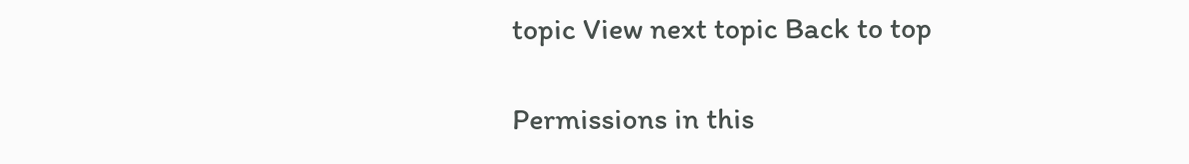topic View next topic Back to top

Permissions in this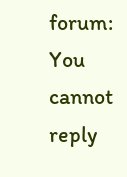forum:
You cannot reply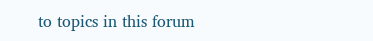to topics in this forum